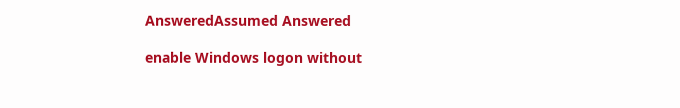AnsweredAssumed Answered

enable Windows logon without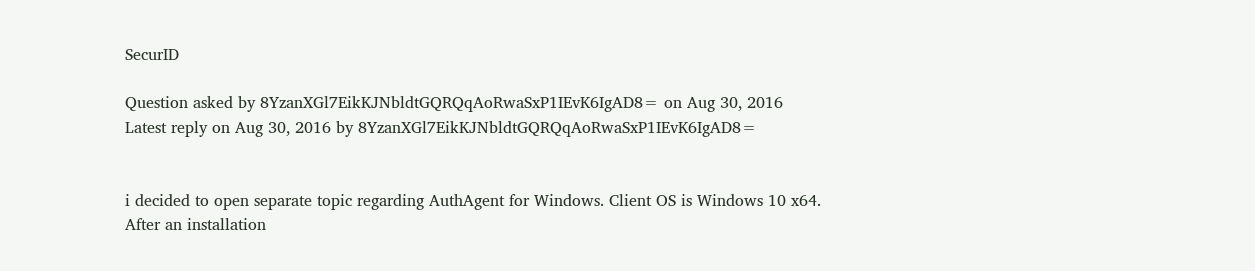SecurID

Question asked by 8YzanXGl7EikKJNbldtGQRQqAoRwaSxP1IEvK6IgAD8= on Aug 30, 2016
Latest reply on Aug 30, 2016 by 8YzanXGl7EikKJNbldtGQRQqAoRwaSxP1IEvK6IgAD8=


i decided to open separate topic regarding AuthAgent for Windows. Client OS is Windows 10 x64.
After an installation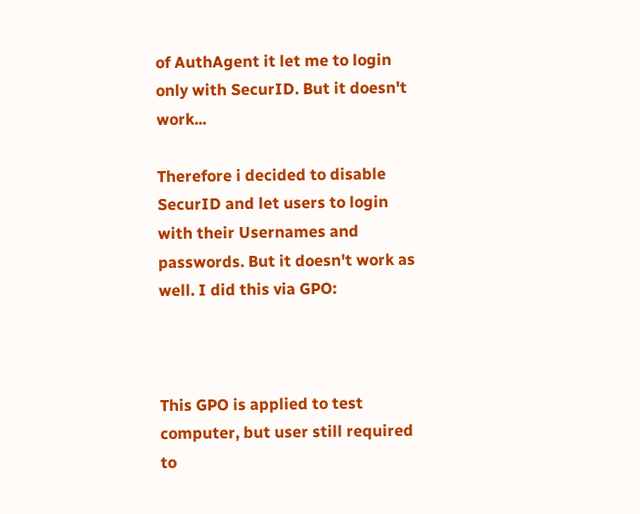of AuthAgent it let me to login only with SecurID. But it doesn't work...

Therefore i decided to disable SecurID and let users to login with their Usernames and passwords. But it doesn't work as well. I did this via GPO:



This GPO is applied to test computer, but user still required to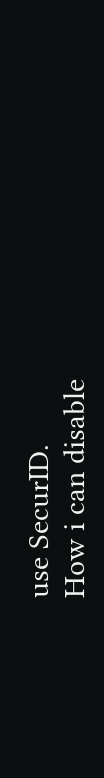use SecurID.
How i can disable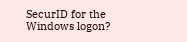SecurID for the Windows logon?